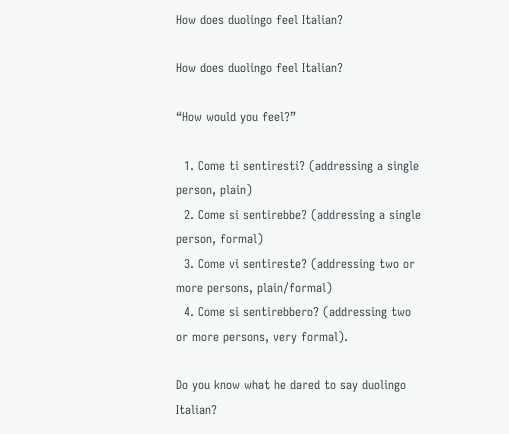How does duolingo feel Italian?

How does duolingo feel Italian?

“How would you feel?”

  1. Come ti sentiresti? (addressing a single person, plain)
  2. Come si sentirebbe? (addressing a single person, formal)
  3. Come vi sentireste? (addressing two or more persons, plain/formal)
  4. Come si sentirebbero? (addressing two or more persons, very formal).

Do you know what he dared to say duolingo Italian?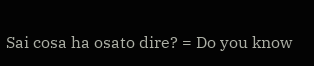Sai cosa ha osato dire? = Do you know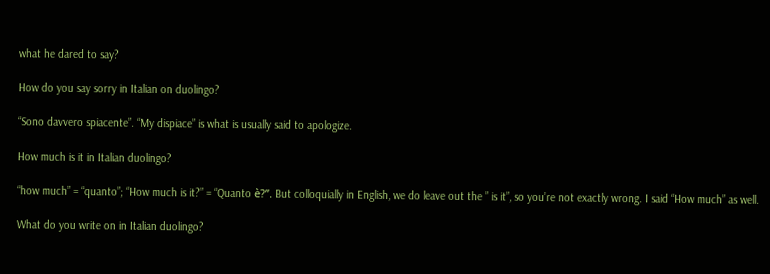what he dared to say?

How do you say sorry in Italian on duolingo?

“Sono davvero spiacente”. “My dispiace” is what is usually said to apologize.

How much is it in Italian duolingo?

“how much” = “quanto”; “How much is it?” = “Quanto è?”. But colloquially in English, we do leave out the ” is it”, so you’re not exactly wrong. I said “How much” as well.

What do you write on in Italian duolingo?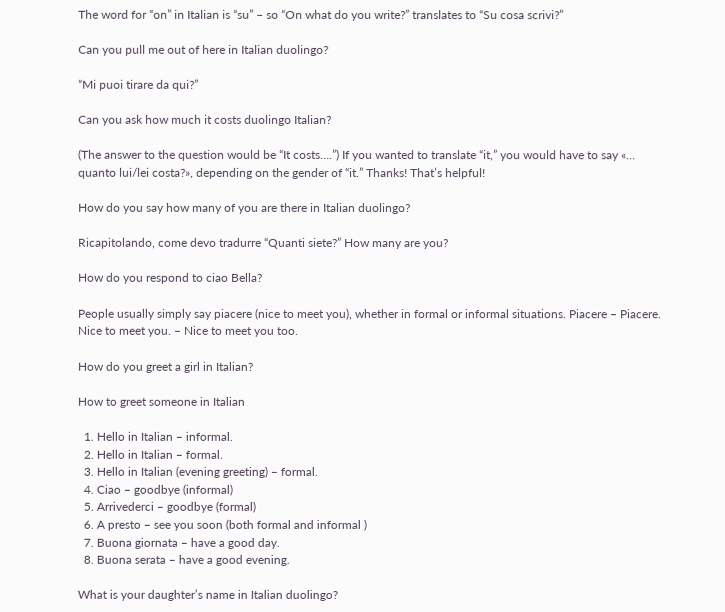The word for “on” in Italian is “su” – so “On what do you write?” translates to “Su cosa scrivi?”

Can you pull me out of here in Italian duolingo?

“Mi puoi tirare da qui?”

Can you ask how much it costs duolingo Italian?

(The answer to the question would be “It costs….”) If you wanted to translate “it,” you would have to say «… quanto lui/lei costa?», depending on the gender of “it.” Thanks! That’s helpful!

How do you say how many of you are there in Italian duolingo?

Ricapitolando, come devo tradurre “Quanti siete?” How many are you?

How do you respond to ciao Bella?

People usually simply say piacere (nice to meet you), whether in formal or informal situations. Piacere – Piacere. Nice to meet you. – Nice to meet you too.

How do you greet a girl in Italian?

How to greet someone in Italian

  1. Hello in Italian – informal.
  2. Hello in Italian – formal.
  3. Hello in Italian (evening greeting) – formal.
  4. Ciao – goodbye (informal)
  5. Arrivederci – goodbye (formal)
  6. A presto – see you soon (both formal and informal )
  7. Buona giornata – have a good day.
  8. Buona serata – have a good evening.

What is your daughter’s name in Italian duolingo?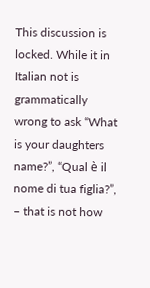This discussion is locked. While it in Italian not is grammatically wrong to ask “What is your daughters name?”, “Qual è il nome di tua figlia?”, – that is not how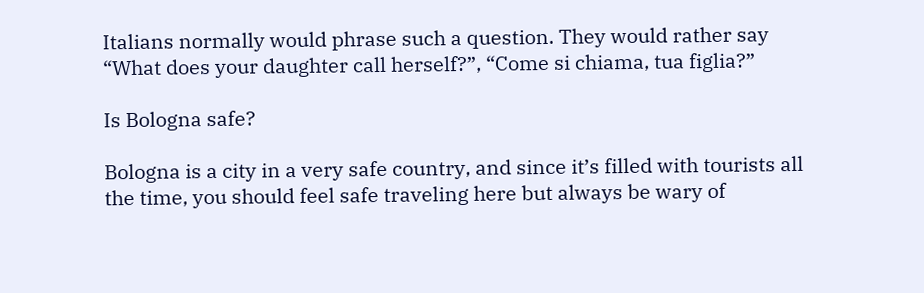Italians normally would phrase such a question. They would rather say “What does your daughter call herself?”, “Come si chiama, tua figlia?”

Is Bologna safe?

Bologna is a city in a very safe country, and since it’s filled with tourists all the time, you should feel safe traveling here but always be wary of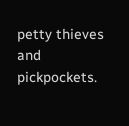petty thieves and pickpockets.